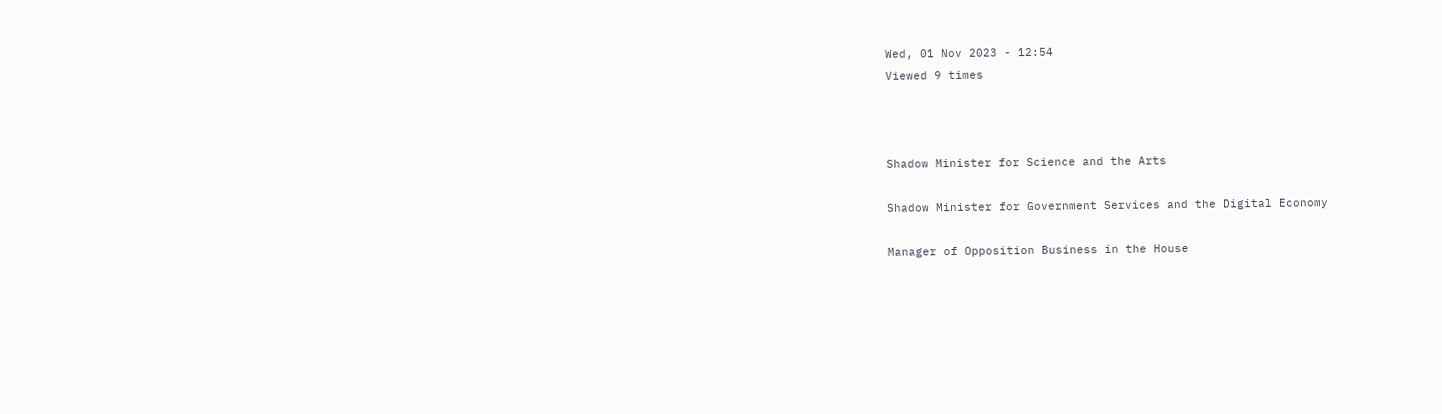Wed, 01 Nov 2023 - 12:54
Viewed 9 times



Shadow Minister for Science and the Arts

Shadow Minister for Government Services and the Digital Economy

Manager of Opposition Business in the House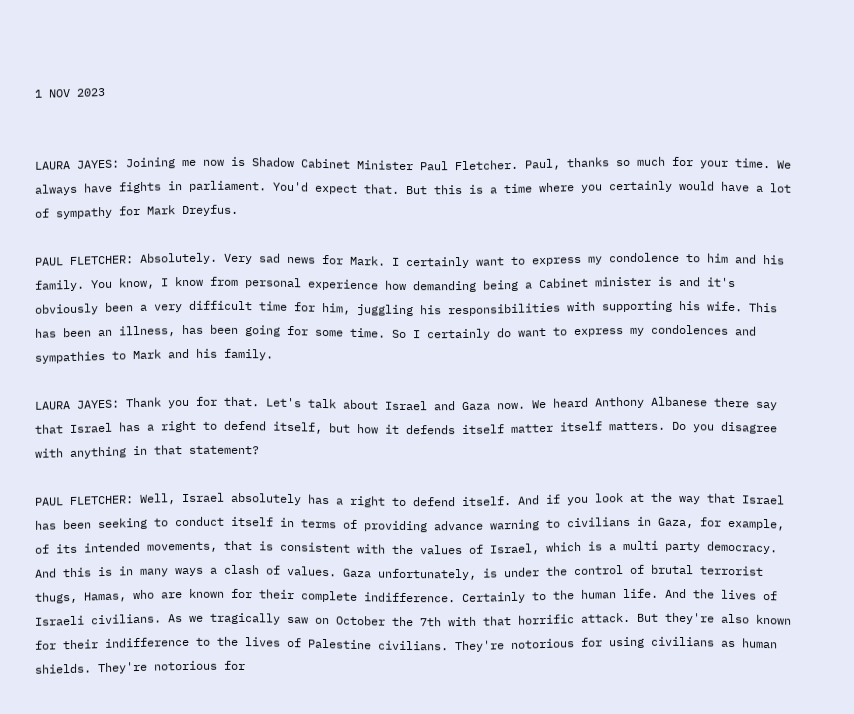1 NOV 2023


LAURA JAYES: Joining me now is Shadow Cabinet Minister Paul Fletcher. Paul, thanks so much for your time. We always have fights in parliament. You'd expect that. But this is a time where you certainly would have a lot of sympathy for Mark Dreyfus.

PAUL FLETCHER: Absolutely. Very sad news for Mark. I certainly want to express my condolence to him and his family. You know, I know from personal experience how demanding being a Cabinet minister is and it's obviously been a very difficult time for him, juggling his responsibilities with supporting his wife. This has been an illness, has been going for some time. So I certainly do want to express my condolences and sympathies to Mark and his family.

LAURA JAYES: Thank you for that. Let's talk about Israel and Gaza now. We heard Anthony Albanese there say that Israel has a right to defend itself, but how it defends itself matter itself matters. Do you disagree with anything in that statement?

PAUL FLETCHER: Well, Israel absolutely has a right to defend itself. And if you look at the way that Israel has been seeking to conduct itself in terms of providing advance warning to civilians in Gaza, for example, of its intended movements, that is consistent with the values of Israel, which is a multi party democracy. And this is in many ways a clash of values. Gaza unfortunately, is under the control of brutal terrorist thugs, Hamas, who are known for their complete indifference. Certainly to the human life. And the lives of Israeli civilians. As we tragically saw on October the 7th with that horrific attack. But they're also known for their indifference to the lives of Palestine civilians. They're notorious for using civilians as human shields. They're notorious for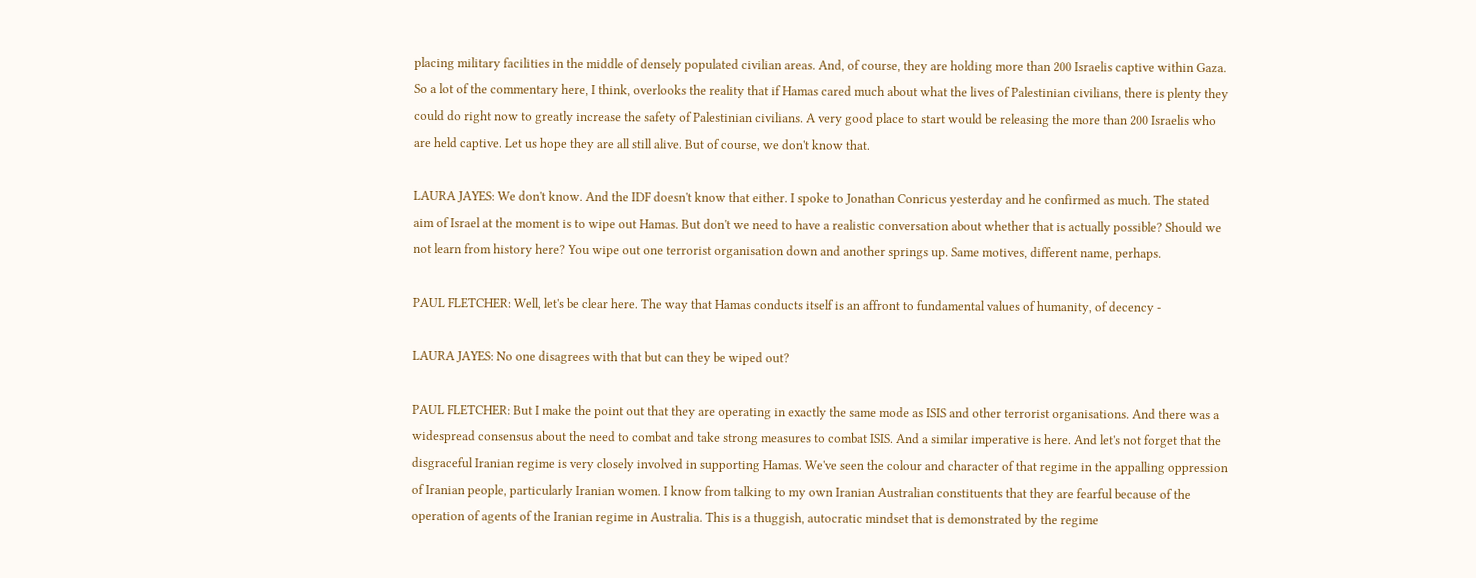placing military facilities in the middle of densely populated civilian areas. And, of course, they are holding more than 200 Israelis captive within Gaza. So a lot of the commentary here, I think, overlooks the reality that if Hamas cared much about what the lives of Palestinian civilians, there is plenty they could do right now to greatly increase the safety of Palestinian civilians. A very good place to start would be releasing the more than 200 Israelis who are held captive. Let us hope they are all still alive. But of course, we don't know that.

LAURA JAYES: We don't know. And the IDF doesn't know that either. I spoke to Jonathan Conricus yesterday and he confirmed as much. The stated aim of Israel at the moment is to wipe out Hamas. But don't we need to have a realistic conversation about whether that is actually possible? Should we not learn from history here? You wipe out one terrorist organisation down and another springs up. Same motives, different name, perhaps.

PAUL FLETCHER: Well, let's be clear here. The way that Hamas conducts itself is an affront to fundamental values of humanity, of decency -

LAURA JAYES: No one disagrees with that but can they be wiped out?

PAUL FLETCHER: But I make the point out that they are operating in exactly the same mode as ISIS and other terrorist organisations. And there was a widespread consensus about the need to combat and take strong measures to combat ISIS. And a similar imperative is here. And let's not forget that the disgraceful Iranian regime is very closely involved in supporting Hamas. We've seen the colour and character of that regime in the appalling oppression of Iranian people, particularly Iranian women. I know from talking to my own Iranian Australian constituents that they are fearful because of the operation of agents of the Iranian regime in Australia. This is a thuggish, autocratic mindset that is demonstrated by the regime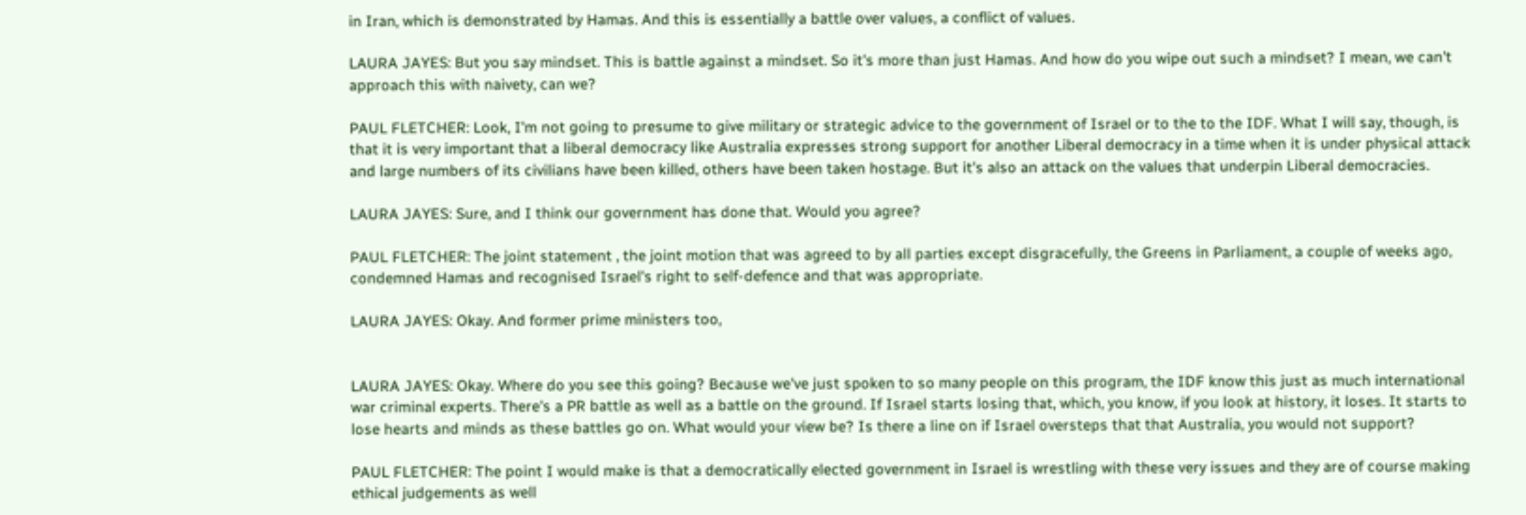in Iran, which is demonstrated by Hamas. And this is essentially a battle over values, a conflict of values.

LAURA JAYES: But you say mindset. This is battle against a mindset. So it's more than just Hamas. And how do you wipe out such a mindset? I mean, we can't approach this with naivety, can we?

PAUL FLETCHER: Look, I'm not going to presume to give military or strategic advice to the government of Israel or to the to the IDF. What I will say, though, is that it is very important that a liberal democracy like Australia expresses strong support for another Liberal democracy in a time when it is under physical attack and large numbers of its civilians have been killed, others have been taken hostage. But it's also an attack on the values that underpin Liberal democracies.

LAURA JAYES: Sure, and I think our government has done that. Would you agree?

PAUL FLETCHER: The joint statement , the joint motion that was agreed to by all parties except disgracefully, the Greens in Parliament, a couple of weeks ago, condemned Hamas and recognised Israel's right to self-defence and that was appropriate.

LAURA JAYES: Okay. And former prime ministers too,


LAURA JAYES: Okay. Where do you see this going? Because we've just spoken to so many people on this program, the IDF know this just as much international war criminal experts. There's a PR battle as well as a battle on the ground. If Israel starts losing that, which, you know, if you look at history, it loses. It starts to lose hearts and minds as these battles go on. What would your view be? Is there a line on if Israel oversteps that that Australia, you would not support?

PAUL FLETCHER: The point I would make is that a democratically elected government in Israel is wrestling with these very issues and they are of course making ethical judgements as well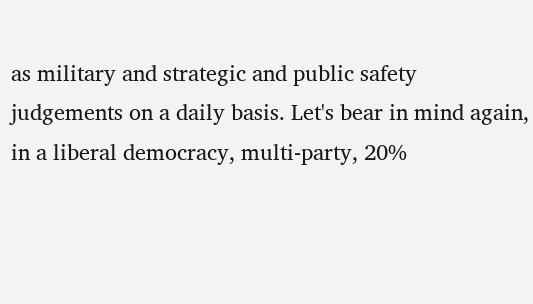as military and strategic and public safety judgements on a daily basis. Let's bear in mind again, in a liberal democracy, multi-party, 20%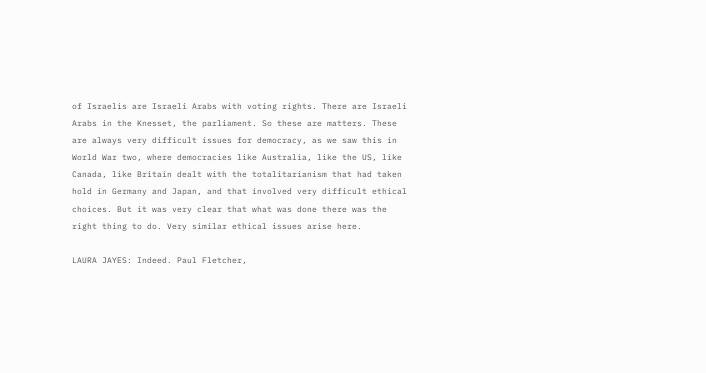of Israelis are Israeli Arabs with voting rights. There are Israeli Arabs in the Knesset, the parliament. So these are matters. These are always very difficult issues for democracy, as we saw this in World War two, where democracies like Australia, like the US, like Canada, like Britain dealt with the totalitarianism that had taken hold in Germany and Japan, and that involved very difficult ethical choices. But it was very clear that what was done there was the right thing to do. Very similar ethical issues arise here.

LAURA JAYES: Indeed. Paul Fletcher,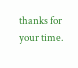thanks for your time.